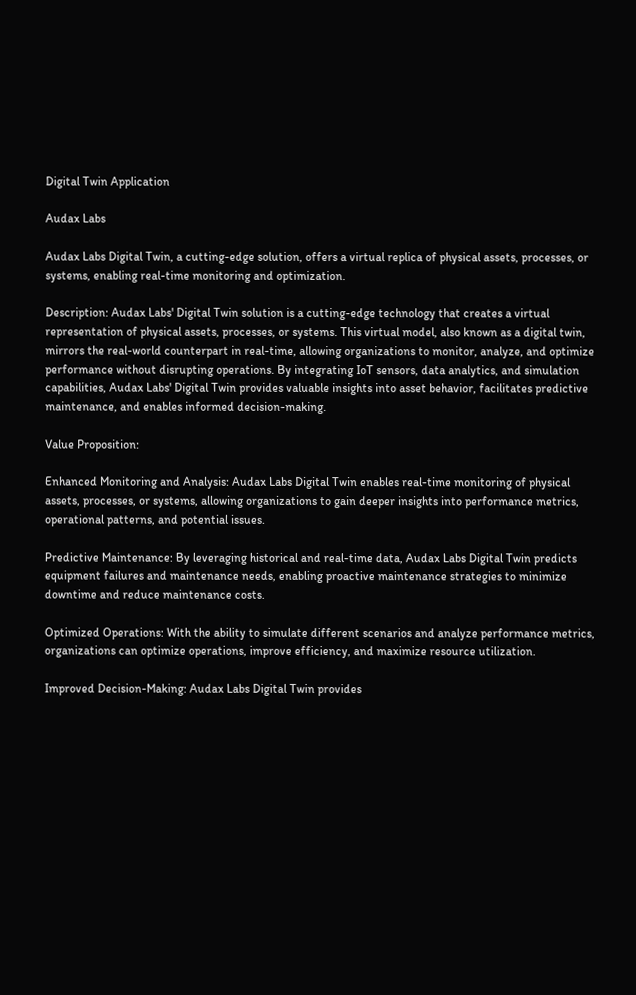Digital Twin Application

Audax Labs

Audax Labs Digital Twin, a cutting-edge solution, offers a virtual replica of physical assets, processes, or systems, enabling real-time monitoring and optimization.

Description: Audax Labs' Digital Twin solution is a cutting-edge technology that creates a virtual representation of physical assets, processes, or systems. This virtual model, also known as a digital twin, mirrors the real-world counterpart in real-time, allowing organizations to monitor, analyze, and optimize performance without disrupting operations. By integrating IoT sensors, data analytics, and simulation capabilities, Audax Labs' Digital Twin provides valuable insights into asset behavior, facilitates predictive maintenance, and enables informed decision-making.

Value Proposition:

Enhanced Monitoring and Analysis: Audax Labs Digital Twin enables real-time monitoring of physical assets, processes, or systems, allowing organizations to gain deeper insights into performance metrics, operational patterns, and potential issues.

Predictive Maintenance: By leveraging historical and real-time data, Audax Labs Digital Twin predicts equipment failures and maintenance needs, enabling proactive maintenance strategies to minimize downtime and reduce maintenance costs.

Optimized Operations: With the ability to simulate different scenarios and analyze performance metrics, organizations can optimize operations, improve efficiency, and maximize resource utilization.

Improved Decision-Making: Audax Labs Digital Twin provides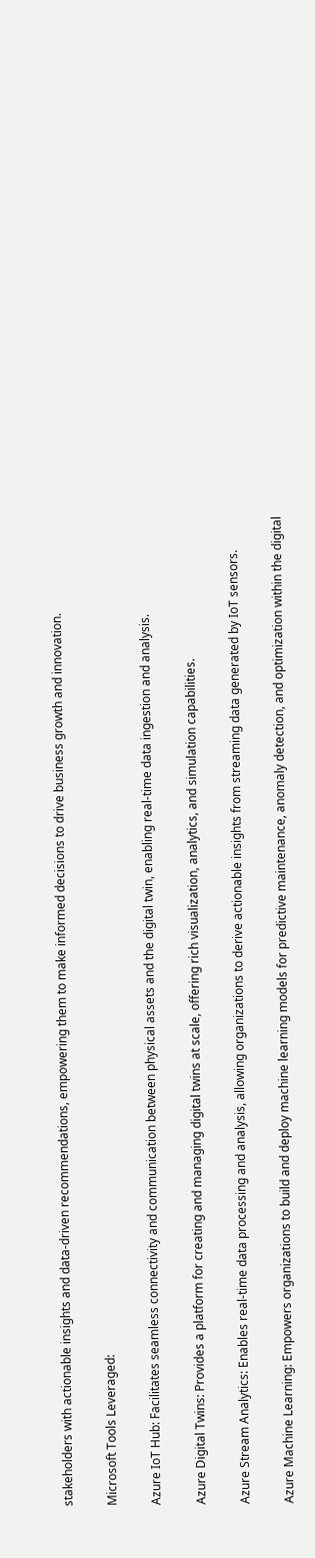stakeholders with actionable insights and data-driven recommendations, empowering them to make informed decisions to drive business growth and innovation.

Microsoft Tools Leveraged:

Azure IoT Hub: Facilitates seamless connectivity and communication between physical assets and the digital twin, enabling real-time data ingestion and analysis.

Azure Digital Twins: Provides a platform for creating and managing digital twins at scale, offering rich visualization, analytics, and simulation capabilities.

Azure Stream Analytics: Enables real-time data processing and analysis, allowing organizations to derive actionable insights from streaming data generated by IoT sensors.

Azure Machine Learning: Empowers organizations to build and deploy machine learning models for predictive maintenance, anomaly detection, and optimization within the digital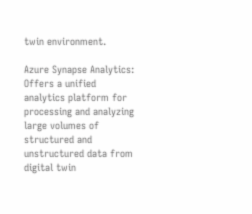twin environment.

Azure Synapse Analytics: Offers a unified analytics platform for processing and analyzing large volumes of structured and unstructured data from digital twin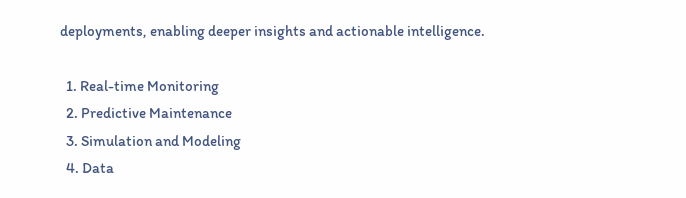deployments, enabling deeper insights and actionable intelligence.

  1. Real-time Monitoring
  2. Predictive Maintenance
  3. Simulation and Modeling
  4. Data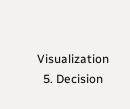Visualization
  5. Decision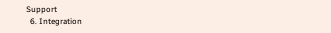Support
  6. Integration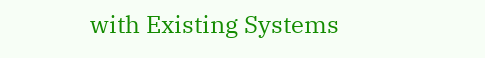with Existing Systems